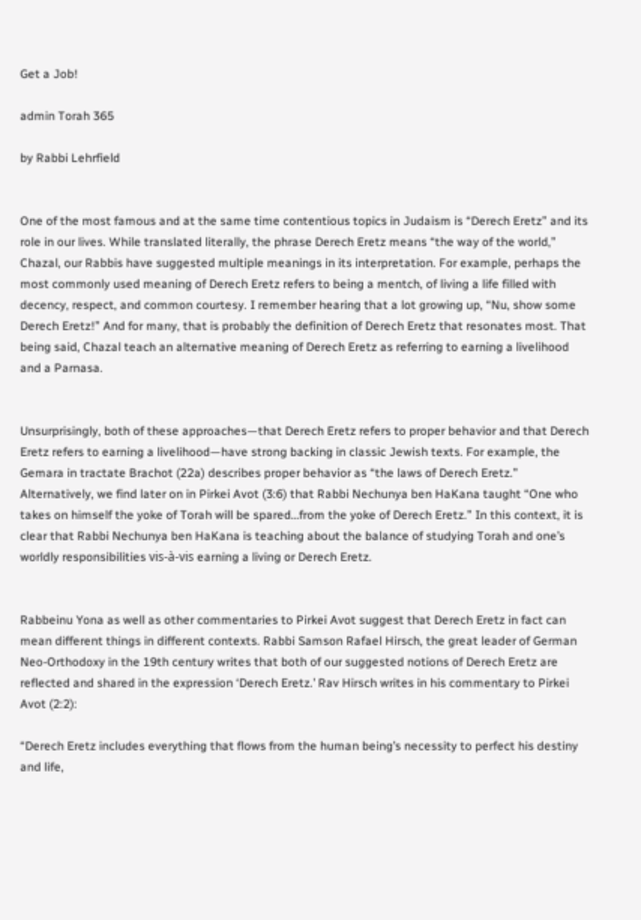Get a Job!

admin Torah 365

by Rabbi Lehrfield


One of the most famous and at the same time contentious topics in Judaism is “Derech Eretz” and its role in our lives. While translated literally, the phrase Derech Eretz means “the way of the world,” Chazal, our Rabbis have suggested multiple meanings in its interpretation. For example, perhaps the most commonly used meaning of Derech Eretz refers to being a mentch, of living a life filled with decency, respect, and common courtesy. I remember hearing that a lot growing up, “Nu, show some Derech Eretz!” And for many, that is probably the definition of Derech Eretz that resonates most. That being said, Chazal teach an alternative meaning of Derech Eretz as referring to earning a livelihood and a Parnasa.


Unsurprisingly, both of these approaches—that Derech Eretz refers to proper behavior and that Derech Eretz refers to earning a livelihood—have strong backing in classic Jewish texts. For example, the Gemara in tractate Brachot (22a) describes proper behavior as “the laws of Derech Eretz.” Alternatively, we find later on in Pirkei Avot (3:6) that Rabbi Nechunya ben HaKana taught “One who takes on himself the yoke of Torah will be spared…from the yoke of Derech Eretz.” In this context, it is clear that Rabbi Nechunya ben HaKana is teaching about the balance of studying Torah and one’s worldly responsibilities vis-à-vis earning a living or Derech Eretz.


Rabbeinu Yona as well as other commentaries to Pirkei Avot suggest that Derech Eretz in fact can mean different things in different contexts. Rabbi Samson Rafael Hirsch, the great leader of German Neo-Orthodoxy in the 19th century writes that both of our suggested notions of Derech Eretz are reflected and shared in the expression ‘Derech Eretz.’ Rav Hirsch writes in his commentary to Pirkei Avot (2:2):

“Derech Eretz includes everything that flows from the human being’s necessity to perfect his destiny and life,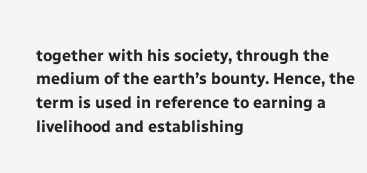together with his society, through the medium of the earth’s bounty. Hence, the term is used in reference to earning a livelihood and establishing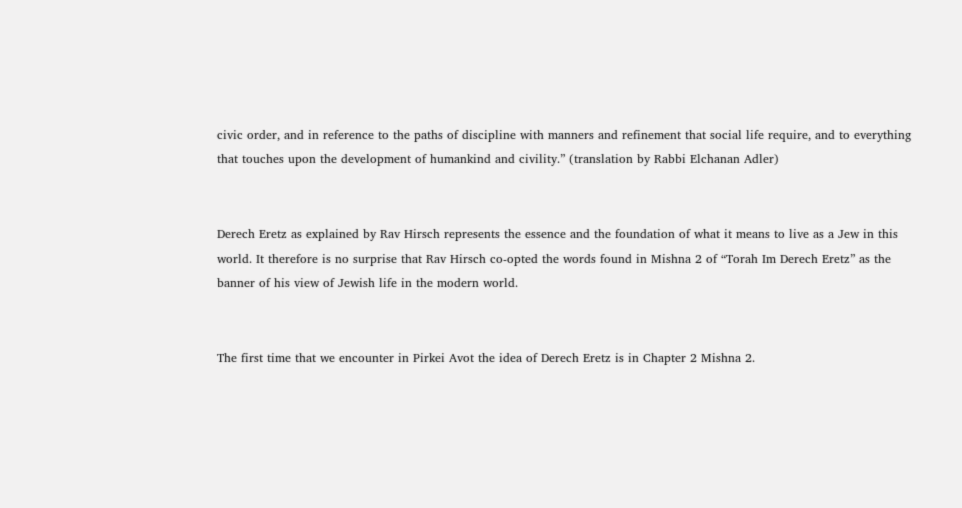civic order, and in reference to the paths of discipline with manners and refinement that social life require, and to everything that touches upon the development of humankind and civility.” (translation by Rabbi Elchanan Adler)


Derech Eretz as explained by Rav Hirsch represents the essence and the foundation of what it means to live as a Jew in this world. It therefore is no surprise that Rav Hirsch co-opted the words found in Mishna 2 of “Torah Im Derech Eretz” as the banner of his view of Jewish life in the modern world.


The first time that we encounter in Pirkei Avot the idea of Derech Eretz is in Chapter 2 Mishna 2.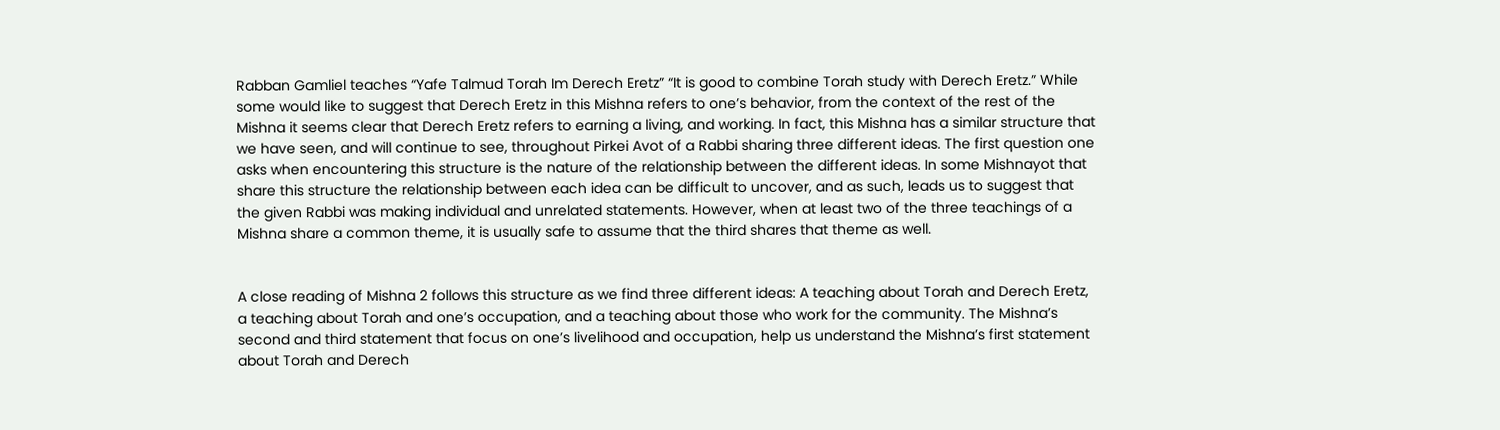Rabban Gamliel teaches “Yafe Talmud Torah Im Derech Eretz” “It is good to combine Torah study with Derech Eretz.” While some would like to suggest that Derech Eretz in this Mishna refers to one’s behavior, from the context of the rest of the Mishna it seems clear that Derech Eretz refers to earning a living, and working. In fact, this Mishna has a similar structure that we have seen, and will continue to see, throughout Pirkei Avot of a Rabbi sharing three different ideas. The first question one asks when encountering this structure is the nature of the relationship between the different ideas. In some Mishnayot that share this structure the relationship between each idea can be difficult to uncover, and as such, leads us to suggest that the given Rabbi was making individual and unrelated statements. However, when at least two of the three teachings of a Mishna share a common theme, it is usually safe to assume that the third shares that theme as well.


A close reading of Mishna 2 follows this structure as we find three different ideas: A teaching about Torah and Derech Eretz, a teaching about Torah and one’s occupation, and a teaching about those who work for the community. The Mishna’s second and third statement that focus on one’s livelihood and occupation, help us understand the Mishna’s first statement about Torah and Derech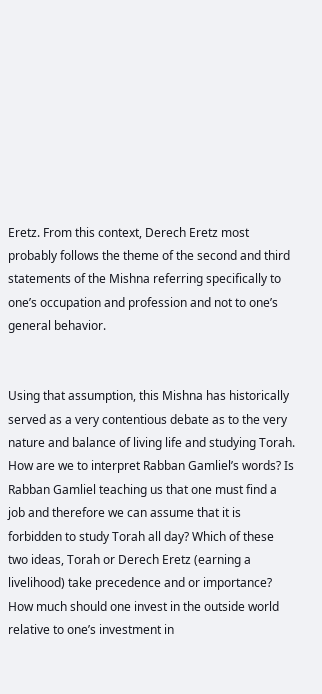Eretz. From this context, Derech Eretz most probably follows the theme of the second and third statements of the Mishna referring specifically to one’s occupation and profession and not to one’s general behavior.


Using that assumption, this Mishna has historically served as a very contentious debate as to the very nature and balance of living life and studying Torah. How are we to interpret Rabban Gamliel’s words? Is Rabban Gamliel teaching us that one must find a job and therefore we can assume that it is forbidden to study Torah all day? Which of these two ideas, Torah or Derech Eretz (earning a livelihood) take precedence and or importance? How much should one invest in the outside world relative to one’s investment in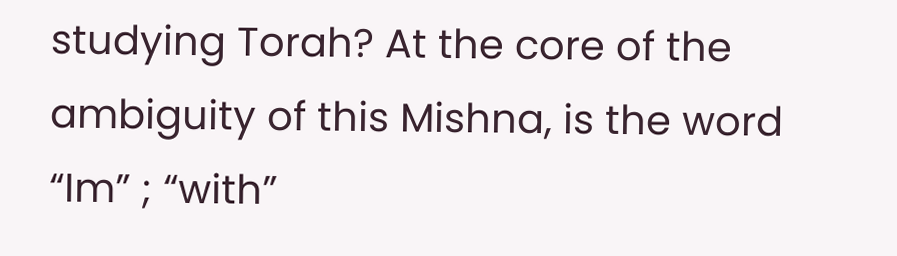studying Torah? At the core of the ambiguity of this Mishna, is the word “Im” ; “with”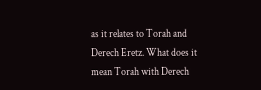as it relates to Torah and Derech Eretz. What does it mean Torah with Derech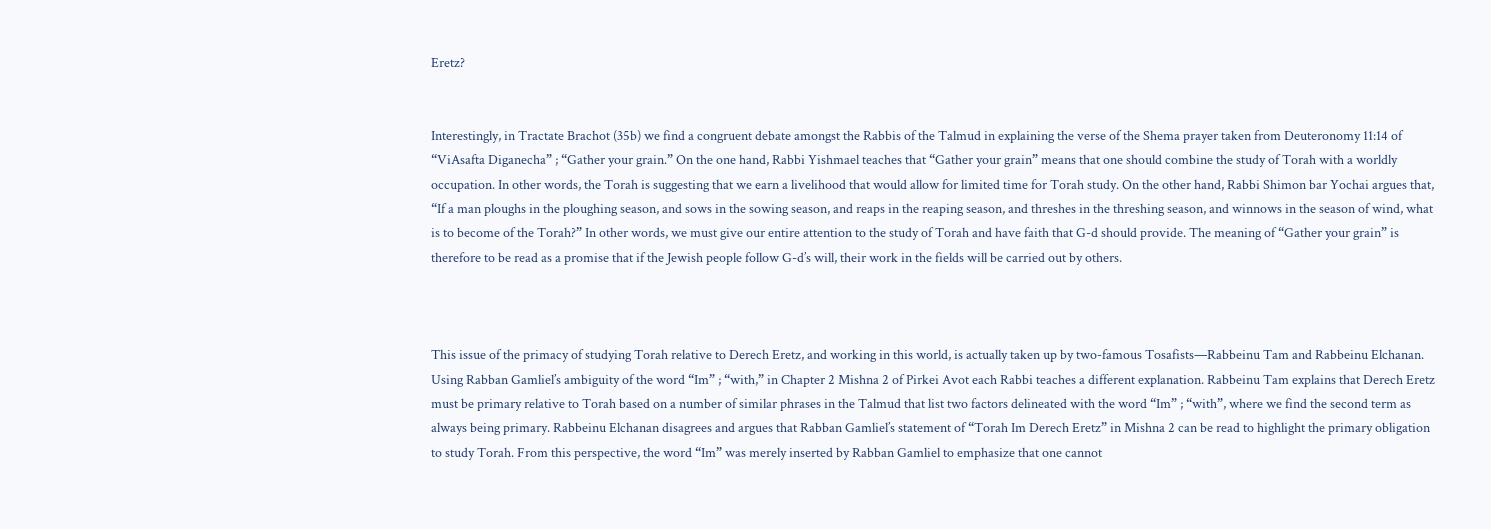Eretz?


Interestingly, in Tractate Brachot (35b) we find a congruent debate amongst the Rabbis of the Talmud in explaining the verse of the Shema prayer taken from Deuteronomy 11:14 of “ViAsafta Diganecha” ; “Gather your grain.” On the one hand, Rabbi Yishmael teaches that “Gather your grain” means that one should combine the study of Torah with a worldly occupation. In other words, the Torah is suggesting that we earn a livelihood that would allow for limited time for Torah study. On the other hand, Rabbi Shimon bar Yochai argues that, “If a man ploughs in the ploughing season, and sows in the sowing season, and reaps in the reaping season, and threshes in the threshing season, and winnows in the season of wind, what is to become of the Torah?” In other words, we must give our entire attention to the study of Torah and have faith that G-d should provide. The meaning of “Gather your grain” is therefore to be read as a promise that if the Jewish people follow G-d’s will, their work in the fields will be carried out by others.



This issue of the primacy of studying Torah relative to Derech Eretz, and working in this world, is actually taken up by two-famous Tosafists—Rabbeinu Tam and Rabbeinu Elchanan. Using Rabban Gamliel’s ambiguity of the word “Im” ; “with,” in Chapter 2 Mishna 2 of Pirkei Avot each Rabbi teaches a different explanation. Rabbeinu Tam explains that Derech Eretz must be primary relative to Torah based on a number of similar phrases in the Talmud that list two factors delineated with the word “Im” ; “with”, where we find the second term as always being primary. Rabbeinu Elchanan disagrees and argues that Rabban Gamliel’s statement of “Torah Im Derech Eretz” in Mishna 2 can be read to highlight the primary obligation to study Torah. From this perspective, the word “Im” was merely inserted by Rabban Gamliel to emphasize that one cannot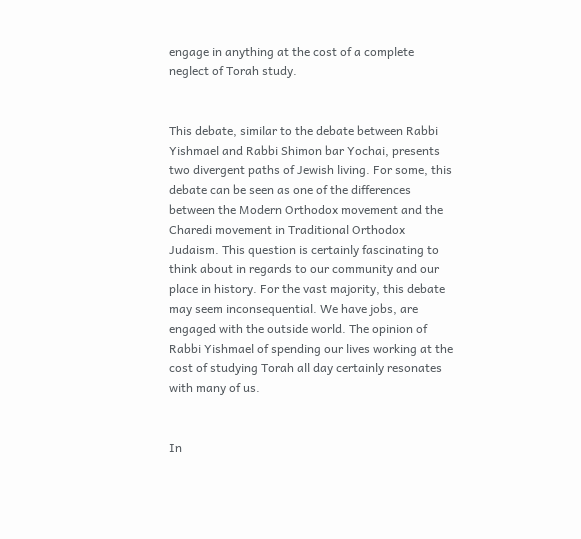engage in anything at the cost of a complete neglect of Torah study.


This debate, similar to the debate between Rabbi Yishmael and Rabbi Shimon bar Yochai, presents two divergent paths of Jewish living. For some, this debate can be seen as one of the differences between the Modern Orthodox movement and the Charedi movement in Traditional Orthodox Judaism. This question is certainly fascinating to think about in regards to our community and our place in history. For the vast majority, this debate may seem inconsequential. We have jobs, are engaged with the outside world. The opinion of Rabbi Yishmael of spending our lives working at the cost of studying Torah all day certainly resonates with many of us.


In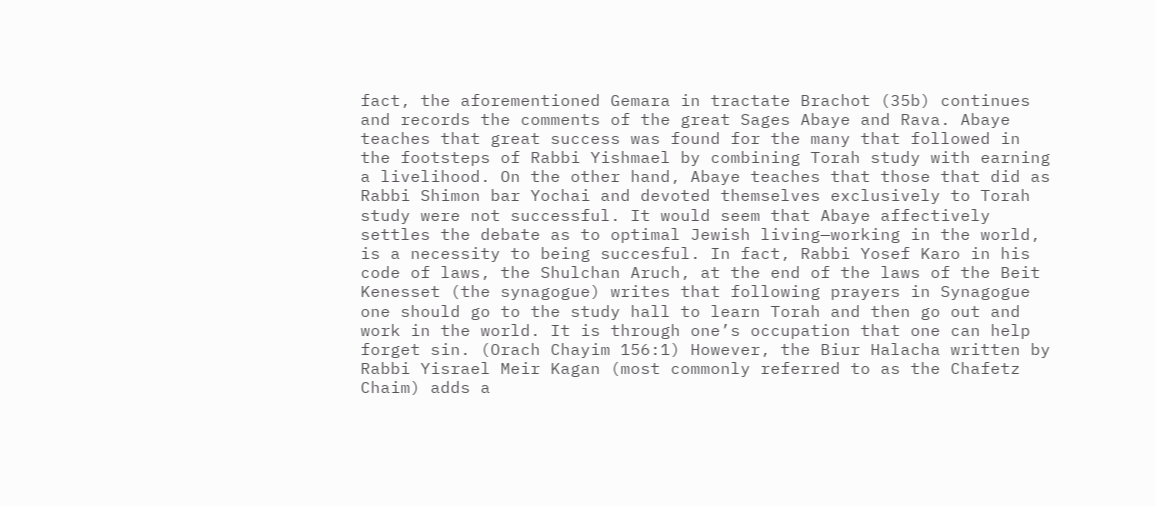fact, the aforementioned Gemara in tractate Brachot (35b) continues and records the comments of the great Sages Abaye and Rava. Abaye teaches that great success was found for the many that followed in the footsteps of Rabbi Yishmael by combining Torah study with earning a livelihood. On the other hand, Abaye teaches that those that did as Rabbi Shimon bar Yochai and devoted themselves exclusively to Torah study were not successful. It would seem that Abaye affectively settles the debate as to optimal Jewish living—working in the world, is a necessity to being succesful. In fact, Rabbi Yosef Karo in his code of laws, the Shulchan Aruch, at the end of the laws of the Beit Kenesset (the synagogue) writes that following prayers in Synagogue one should go to the study hall to learn Torah and then go out and work in the world. It is through one’s occupation that one can help forget sin. (Orach Chayim 156:1) However, the Biur Halacha written by Rabbi Yisrael Meir Kagan (most commonly referred to as the Chafetz Chaim) adds a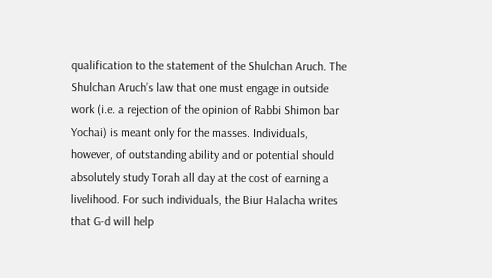qualification to the statement of the Shulchan Aruch. The Shulchan Aruch’s law that one must engage in outside work (i.e. a rejection of the opinion of Rabbi Shimon bar Yochai) is meant only for the masses. Individuals, however, of outstanding ability and or potential should absolutely study Torah all day at the cost of earning a livelihood. For such individuals, the Biur Halacha writes that G-d will help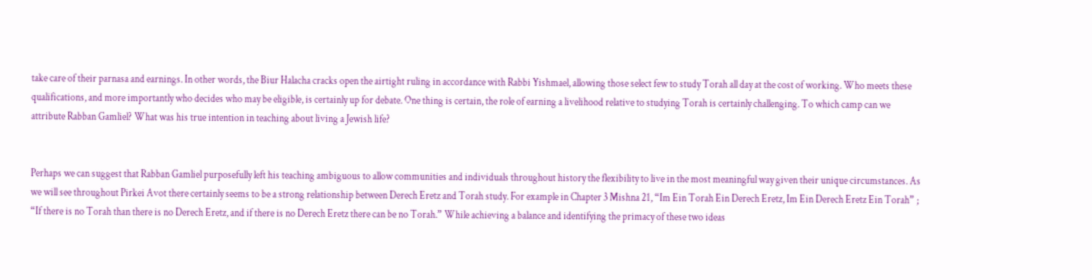take care of their parnasa and earnings. In other words, the Biur Halacha cracks open the airtight ruling in accordance with Rabbi Yishmael, allowing those select few to study Torah all day at the cost of working. Who meets these qualifications, and more importantly who decides who may be eligible, is certainly up for debate. One thing is certain, the role of earning a livelihood relative to studying Torah is certainly challenging. To which camp can we attribute Rabban Gamliel? What was his true intention in teaching about living a Jewish life?


Perhaps we can suggest that Rabban Gamliel purposefully left his teaching ambiguous to allow communities and individuals throughout history the flexibility to live in the most meaningful way given their unique circumstances. As we will see throughout Pirkei Avot there certainly seems to be a strong relationship between Derech Eretz and Torah study. For example in Chapter 3 Mishna 21, “Im Ein Torah Ein Derech Eretz, Im Ein Derech Eretz Ein Torah” ; “If there is no Torah than there is no Derech Eretz, and if there is no Derech Eretz there can be no Torah.” While achieving a balance and identifying the primacy of these two ideas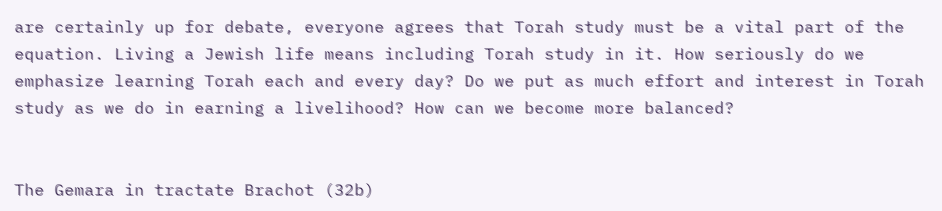are certainly up for debate, everyone agrees that Torah study must be a vital part of the equation. Living a Jewish life means including Torah study in it. How seriously do we emphasize learning Torah each and every day? Do we put as much effort and interest in Torah study as we do in earning a livelihood? How can we become more balanced?


The Gemara in tractate Brachot (32b)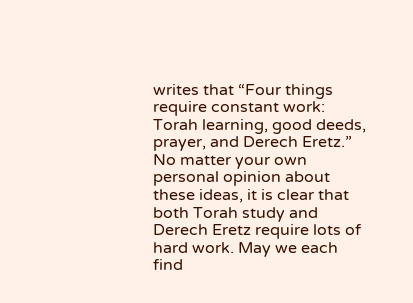writes that “Four things require constant work: Torah learning, good deeds, prayer, and Derech Eretz.” No matter your own personal opinion about these ideas, it is clear that both Torah study and Derech Eretz require lots of hard work. May we each find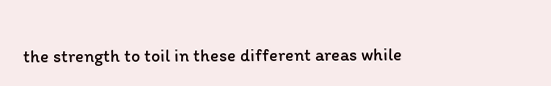the strength to toil in these different areas while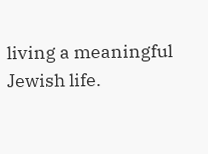living a meaningful Jewish life.